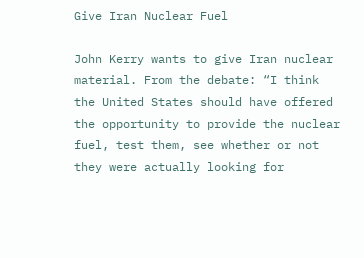Give Iran Nuclear Fuel

John Kerry wants to give Iran nuclear material. From the debate: “I think the United States should have offered the opportunity to provide the nuclear fuel, test them, see whether or not they were actually looking for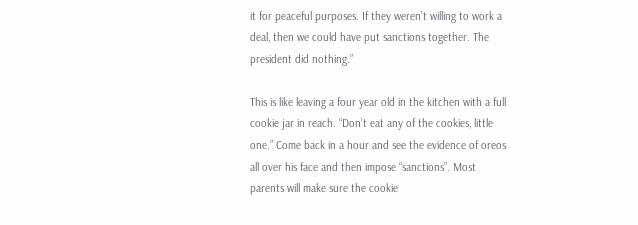it for peaceful purposes. If they weren’t willing to work a deal, then we could have put sanctions together. The president did nothing.”

This is like leaving a four year old in the kitchen with a full cookie jar in reach. “Don’t eat any of the cookies, little one.” Come back in a hour and see the evidence of oreos all over his face and then impose “sanctions”. Most parents will make sure the cookie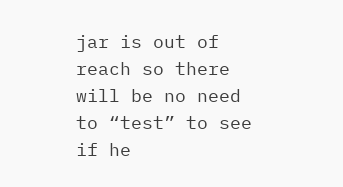jar is out of reach so there will be no need to “test” to see if he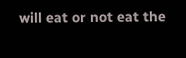will eat or not eat the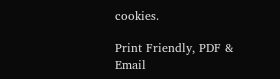cookies.

Print Friendly, PDF & Email